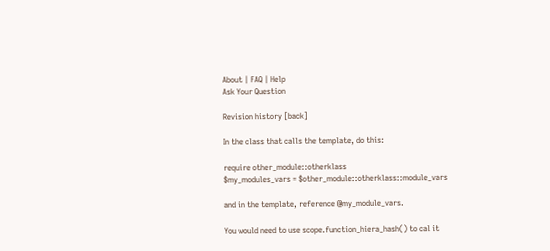About | FAQ | Help
Ask Your Question

Revision history [back]

In the class that calls the template, do this:

require other_module::otherklass
$my_modules_vars = $other_module::otherklass::module_vars

and in the template, reference @my_module_vars.

You would need to use scope.function_hiera_hash() to cal it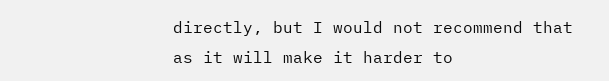directly, but I would not recommend that as it will make it harder to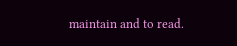maintain and to read.